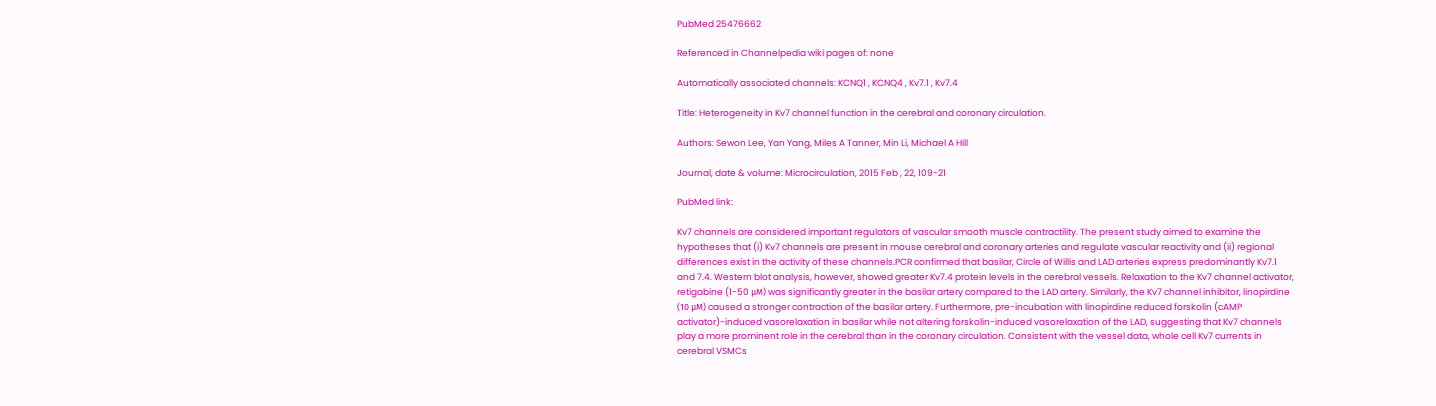PubMed 25476662

Referenced in Channelpedia wiki pages of: none

Automatically associated channels: KCNQ1 , KCNQ4 , Kv7.1 , Kv7.4

Title: Heterogeneity in Kv7 channel function in the cerebral and coronary circulation.

Authors: Sewon Lee, Yan Yang, Miles A Tanner, Min Li, Michael A Hill

Journal, date & volume: Microcirculation, 2015 Feb , 22, 109-21

PubMed link:

Kv7 channels are considered important regulators of vascular smooth muscle contractility. The present study aimed to examine the hypotheses that (i) Kv7 channels are present in mouse cerebral and coronary arteries and regulate vascular reactivity and (ii) regional differences exist in the activity of these channels.PCR confirmed that basilar, Circle of Willis and LAD arteries express predominantly Kv7.1 and 7.4. Western blot analysis, however, showed greater Kv7.4 protein levels in the cerebral vessels. Relaxation to the Kv7 channel activator, retigabine (1-50 μM) was significantly greater in the basilar artery compared to the LAD artery. Similarly, the Kv7 channel inhibitor, linopirdine (10 μM) caused a stronger contraction of the basilar artery. Furthermore, pre-incubation with linopirdine reduced forskolin (cAMP activator)-induced vasorelaxation in basilar while not altering forskolin-induced vasorelaxation of the LAD, suggesting that Kv7 channels play a more prominent role in the cerebral than in the coronary circulation. Consistent with the vessel data, whole cell Kv7 currents in cerebral VSMCs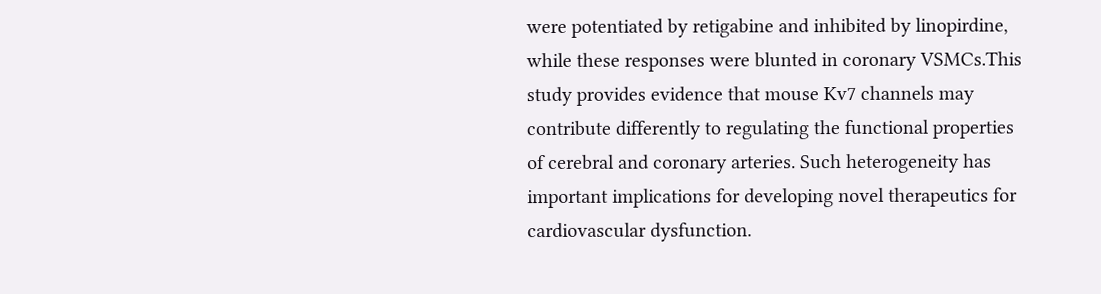were potentiated by retigabine and inhibited by linopirdine, while these responses were blunted in coronary VSMCs.This study provides evidence that mouse Kv7 channels may contribute differently to regulating the functional properties of cerebral and coronary arteries. Such heterogeneity has important implications for developing novel therapeutics for cardiovascular dysfunction.